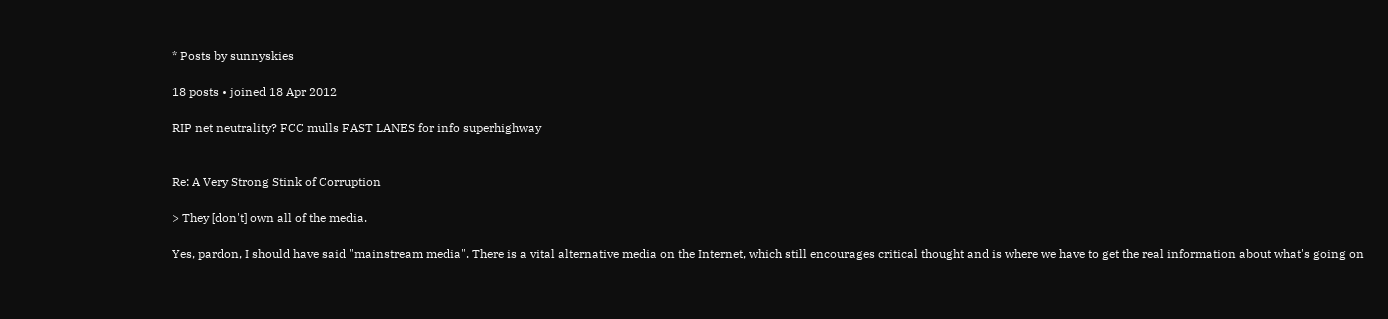* Posts by sunnyskies

18 posts • joined 18 Apr 2012

RIP net neutrality? FCC mulls FAST LANES for info superhighway


Re: A Very Strong Stink of Corruption

> They [don't] own all of the media.

Yes, pardon, I should have said "mainstream media". There is a vital alternative media on the Internet, which still encourages critical thought and is where we have to get the real information about what's going on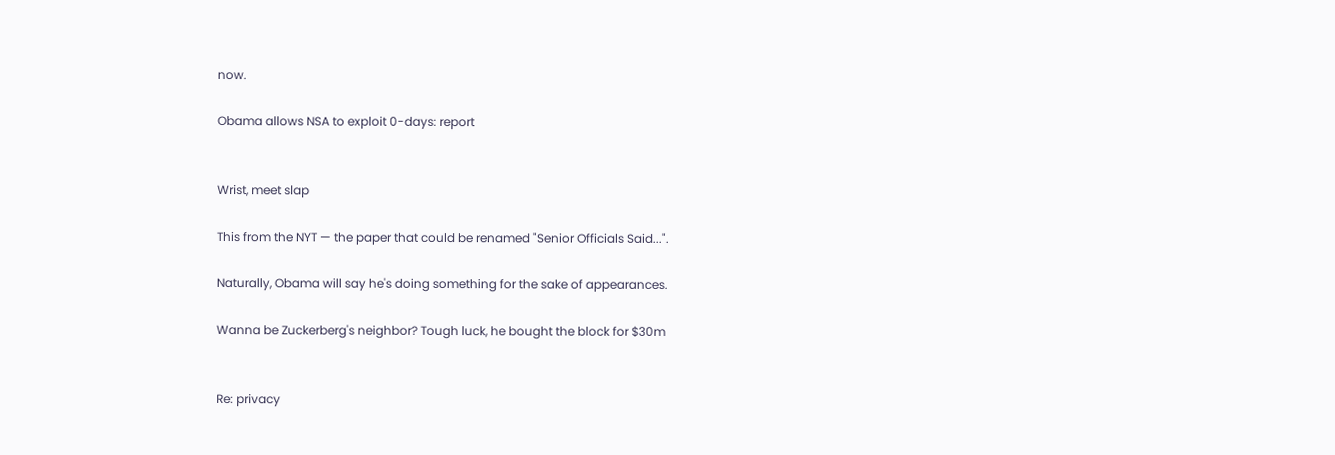now.

Obama allows NSA to exploit 0-days: report


Wrist, meet slap

This from the NYT — the paper that could be renamed "Senior Officials Said...".

Naturally, Obama will say he's doing something for the sake of appearances.

Wanna be Zuckerberg's neighbor? Tough luck, he bought the block for $30m


Re: privacy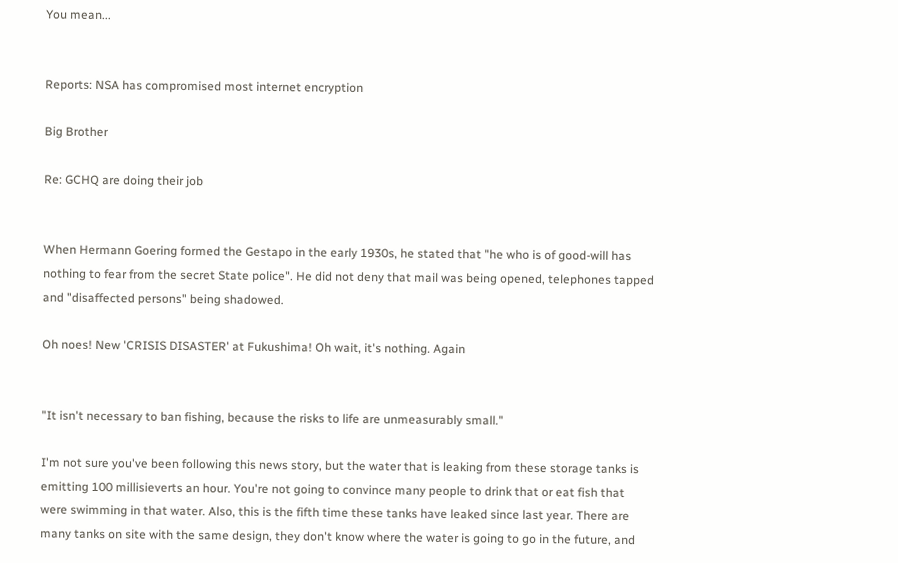You mean...


Reports: NSA has compromised most internet encryption

Big Brother

Re: GCHQ are doing their job


When Hermann Goering formed the Gestapo in the early 1930s, he stated that "he who is of good-will has nothing to fear from the secret State police". He did not deny that mail was being opened, telephones tapped and "disaffected persons" being shadowed.

Oh noes! New 'CRISIS DISASTER' at Fukushima! Oh wait, it's nothing. Again


"It isn't necessary to ban fishing, because the risks to life are unmeasurably small."

I'm not sure you've been following this news story, but the water that is leaking from these storage tanks is emitting 100 millisieverts an hour. You're not going to convince many people to drink that or eat fish that were swimming in that water. Also, this is the fifth time these tanks have leaked since last year. There are many tanks on site with the same design, they don't know where the water is going to go in the future, and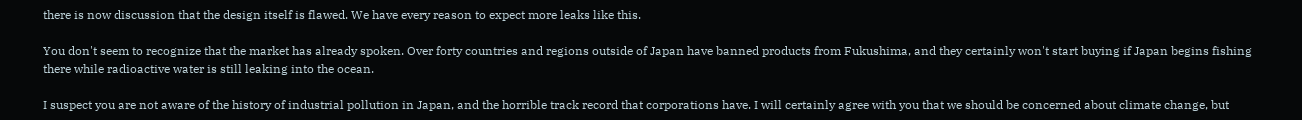there is now discussion that the design itself is flawed. We have every reason to expect more leaks like this.

You don't seem to recognize that the market has already spoken. Over forty countries and regions outside of Japan have banned products from Fukushima, and they certainly won't start buying if Japan begins fishing there while radioactive water is still leaking into the ocean.

I suspect you are not aware of the history of industrial pollution in Japan, and the horrible track record that corporations have. I will certainly agree with you that we should be concerned about climate change, but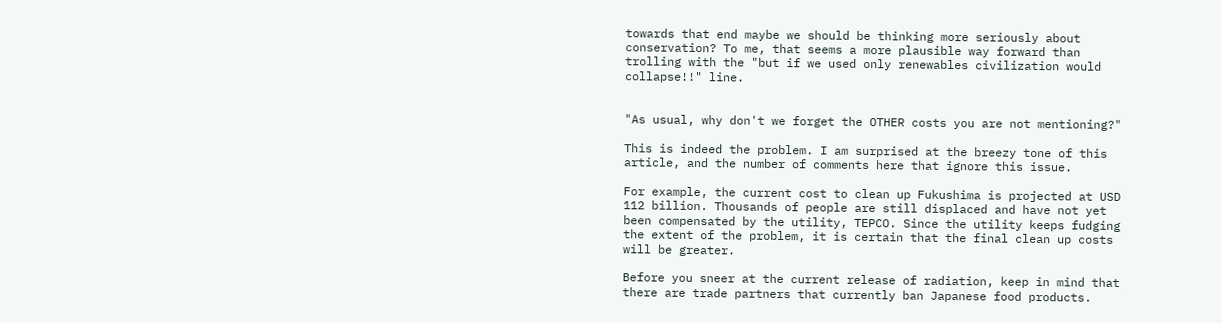towards that end maybe we should be thinking more seriously about conservation? To me, that seems a more plausible way forward than trolling with the "but if we used only renewables civilization would collapse!!" line.


"As usual, why don't we forget the OTHER costs you are not mentioning?"

This is indeed the problem. I am surprised at the breezy tone of this article, and the number of comments here that ignore this issue.

For example, the current cost to clean up Fukushima is projected at USD 112 billion. Thousands of people are still displaced and have not yet been compensated by the utility, TEPCO. Since the utility keeps fudging the extent of the problem, it is certain that the final clean up costs will be greater.

Before you sneer at the current release of radiation, keep in mind that there are trade partners that currently ban Japanese food products.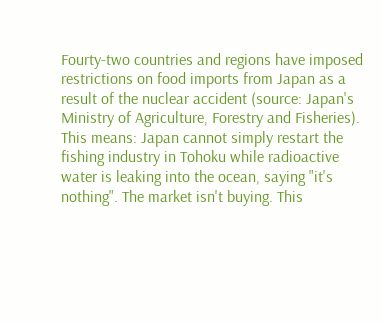Fourty-two countries and regions have imposed restrictions on food imports from Japan as a result of the nuclear accident (source: Japan's Ministry of Agriculture, Forestry and Fisheries). This means: Japan cannot simply restart the fishing industry in Tohoku while radioactive water is leaking into the ocean, saying "it's nothing". The market isn't buying. This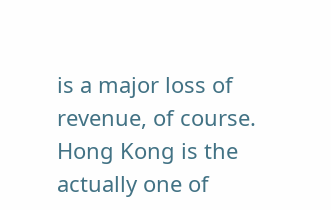is a major loss of revenue, of course. Hong Kong is the actually one of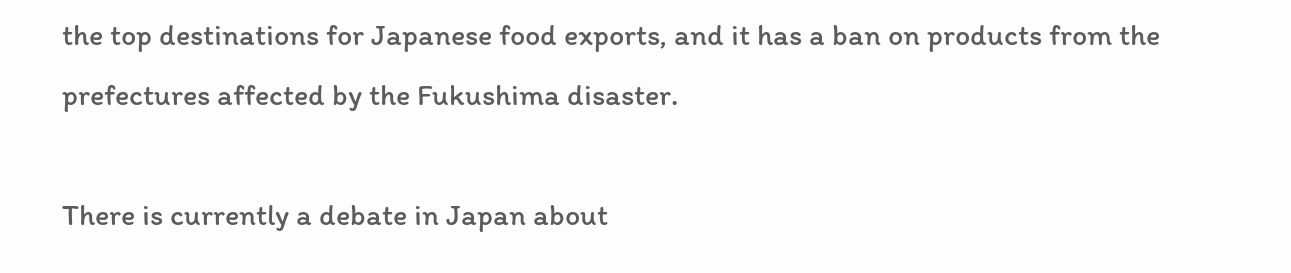the top destinations for Japanese food exports, and it has a ban on products from the prefectures affected by the Fukushima disaster.

There is currently a debate in Japan about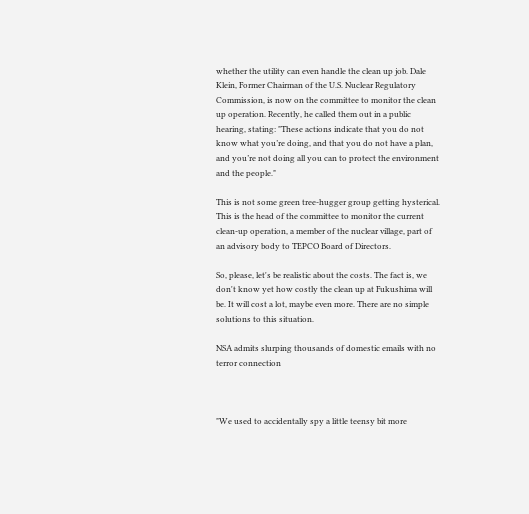whether the utility can even handle the clean up job. Dale Klein, Former Chairman of the U.S. Nuclear Regulatory Commission, is now on the committee to monitor the clean up operation. Recently, he called them out in a public hearing, stating: "These actions indicate that you do not know what you’re doing, and that you do not have a plan, and you’re not doing all you can to protect the environment and the people."

This is not some green tree-hugger group getting hysterical. This is the head of the committee to monitor the current clean-up operation, a member of the nuclear village, part of an advisory body to TEPCO Board of Directors.

So, please, let's be realistic about the costs. The fact is, we don't know yet how costly the clean up at Fukushima will be. It will cost a lot, maybe even more. There are no simple solutions to this situation.

NSA admits slurping thousands of domestic emails with no terror connection



"We used to accidentally spy a little teensy bit more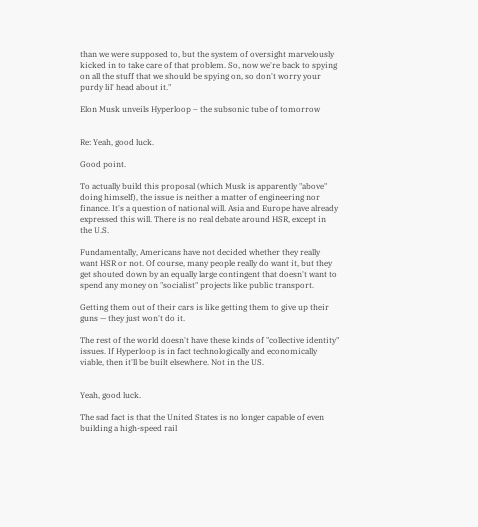than we were supposed to, but the system of oversight marvelously kicked in to take care of that problem. So, now we're back to spying on all the stuff that we should be spying on, so don't worry your purdy lil' head about it."

Elon Musk unveils Hyperloop – the subsonic tube of tomorrow


Re: Yeah, good luck.

Good point.

To actually build this proposal (which Musk is apparently "above" doing himself), the issue is neither a matter of engineering nor finance. It's a question of national will. Asia and Europe have already expressed this will. There is no real debate around HSR, except in the U.S.

Fundamentally, Americans have not decided whether they really want HSR or not. Of course, many people really do want it, but they get shouted down by an equally large contingent that doesn't want to spend any money on "socialist" projects like public transport.

Getting them out of their cars is like getting them to give up their guns — they just won't do it.

The rest of the world doesn't have these kinds of "collective identity" issues. If Hyperloop is in fact technologically and economically viable, then it'll be built elsewhere. Not in the US.


Yeah, good luck.

The sad fact is that the United States is no longer capable of even building a high-speed rail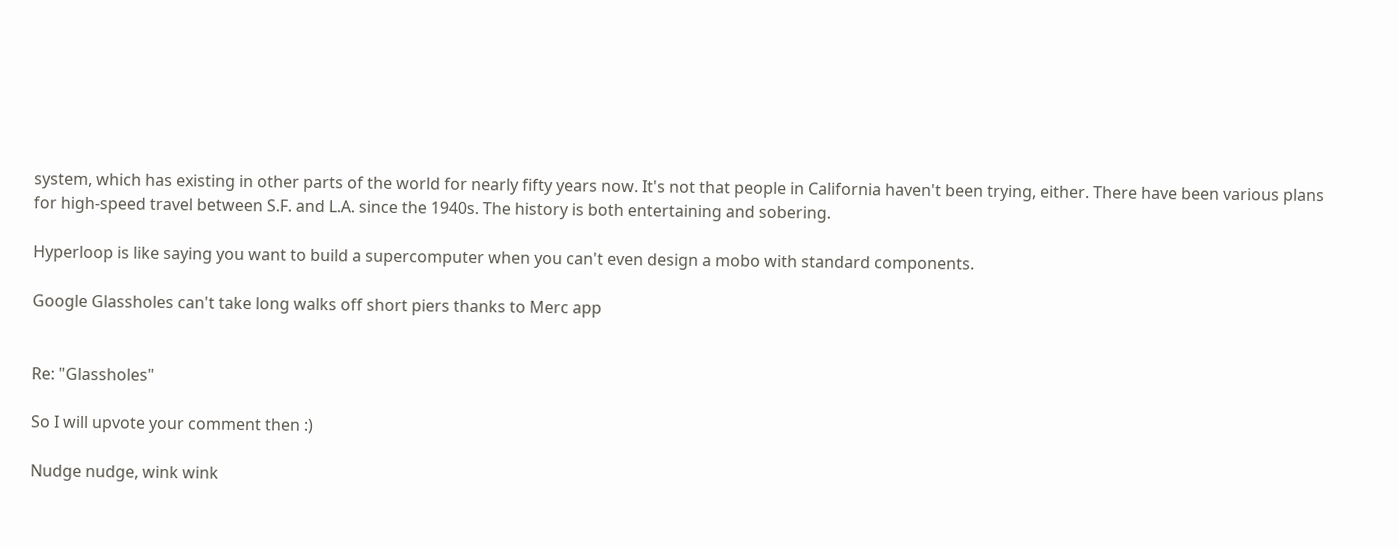system, which has existing in other parts of the world for nearly fifty years now. It's not that people in California haven't been trying, either. There have been various plans for high-speed travel between S.F. and L.A. since the 1940s. The history is both entertaining and sobering.

Hyperloop is like saying you want to build a supercomputer when you can't even design a mobo with standard components.

Google Glassholes can't take long walks off short piers thanks to Merc app


Re: "Glassholes"

So I will upvote your comment then :)

Nudge nudge, wink wink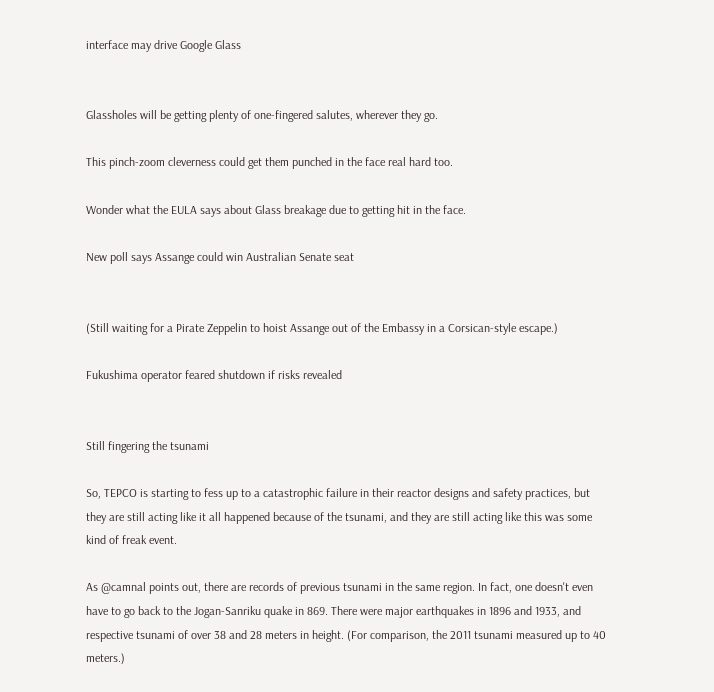interface may drive Google Glass


Glassholes will be getting plenty of one-fingered salutes, wherever they go.

This pinch-zoom cleverness could get them punched in the face real hard too.

Wonder what the EULA says about Glass breakage due to getting hit in the face.

New poll says Assange could win Australian Senate seat


(Still waiting for a Pirate Zeppelin to hoist Assange out of the Embassy in a Corsican-style escape.)

Fukushima operator feared shutdown if risks revealed


Still fingering the tsunami

So, TEPCO is starting to fess up to a catastrophic failure in their reactor designs and safety practices, but they are still acting like it all happened because of the tsunami, and they are still acting like this was some kind of freak event.

As @camnal points out, there are records of previous tsunami in the same region. In fact, one doesn't even have to go back to the Jogan-Sanriku quake in 869. There were major earthquakes in 1896 and 1933, and respective tsunami of over 38 and 28 meters in height. (For comparison, the 2011 tsunami measured up to 40 meters.)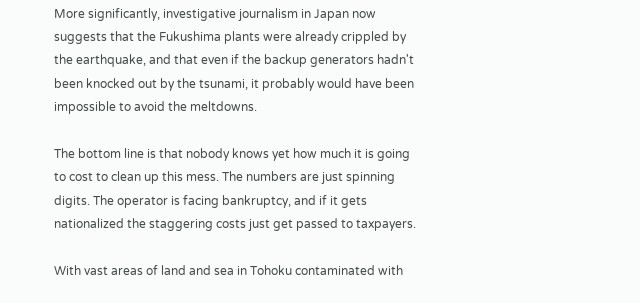More significantly, investigative journalism in Japan now suggests that the Fukushima plants were already crippled by the earthquake, and that even if the backup generators hadn't been knocked out by the tsunami, it probably would have been impossible to avoid the meltdowns.

The bottom line is that nobody knows yet how much it is going to cost to clean up this mess. The numbers are just spinning digits. The operator is facing bankruptcy, and if it gets nationalized the staggering costs just get passed to taxpayers.

With vast areas of land and sea in Tohoku contaminated with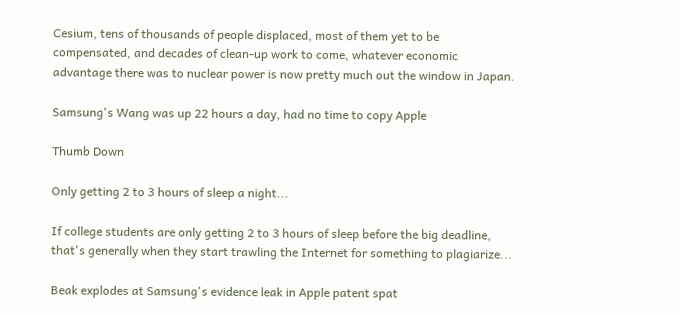Cesium, tens of thousands of people displaced, most of them yet to be compensated, and decades of clean-up work to come, whatever economic advantage there was to nuclear power is now pretty much out the window in Japan.

Samsung's Wang was up 22 hours a day, had no time to copy Apple

Thumb Down

Only getting 2 to 3 hours of sleep a night...

If college students are only getting 2 to 3 hours of sleep before the big deadline, that's generally when they start trawling the Internet for something to plagiarize...

Beak explodes at Samsung's evidence leak in Apple patent spat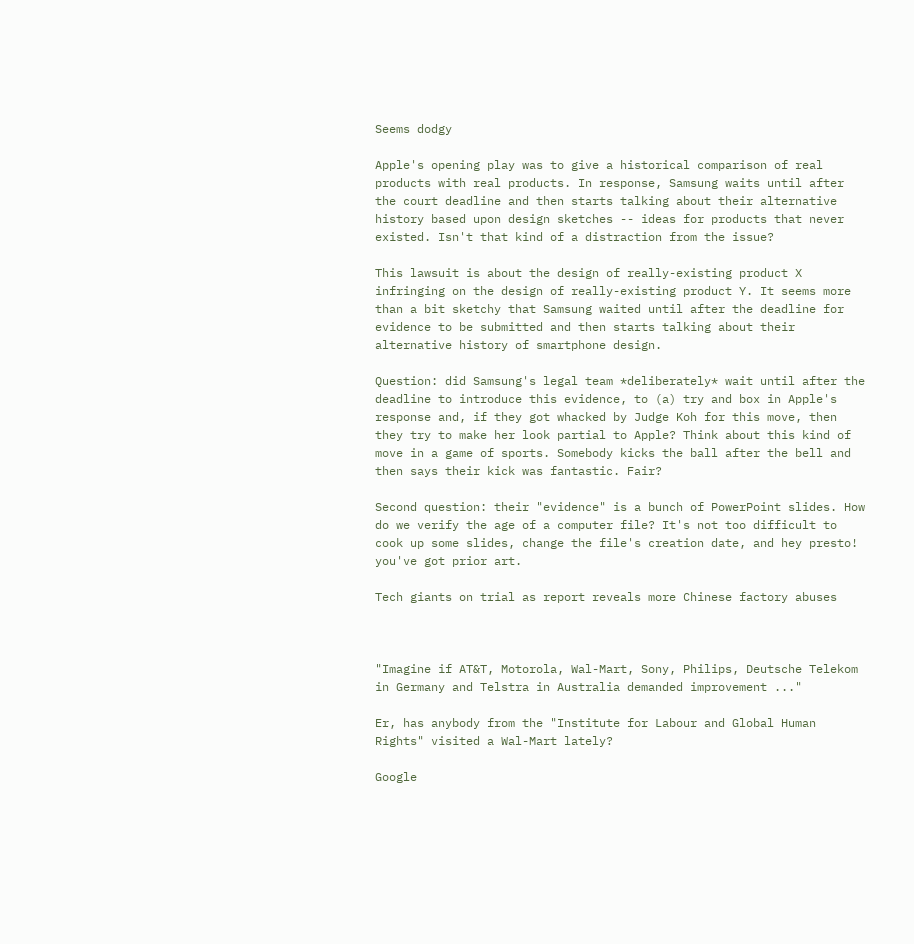Seems dodgy

Apple's opening play was to give a historical comparison of real products with real products. In response, Samsung waits until after the court deadline and then starts talking about their alternative history based upon design sketches -- ideas for products that never existed. Isn't that kind of a distraction from the issue?

This lawsuit is about the design of really-existing product X infringing on the design of really-existing product Y. It seems more than a bit sketchy that Samsung waited until after the deadline for evidence to be submitted and then starts talking about their alternative history of smartphone design.

Question: did Samsung's legal team *deliberately* wait until after the deadline to introduce this evidence, to (a) try and box in Apple's response and, if they got whacked by Judge Koh for this move, then they try to make her look partial to Apple? Think about this kind of move in a game of sports. Somebody kicks the ball after the bell and then says their kick was fantastic. Fair?

Second question: their "evidence" is a bunch of PowerPoint slides. How do we verify the age of a computer file? It's not too difficult to cook up some slides, change the file's creation date, and hey presto! you've got prior art.

Tech giants on trial as report reveals more Chinese factory abuses



"Imagine if AT&T, Motorola, Wal-Mart, Sony, Philips, Deutsche Telekom in Germany and Telstra in Australia demanded improvement ..."

Er, has anybody from the "Institute for Labour and Global Human Rights" visited a Wal-Mart lately?

Google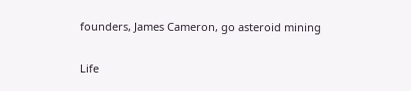founders, James Cameron, go asteroid mining


Life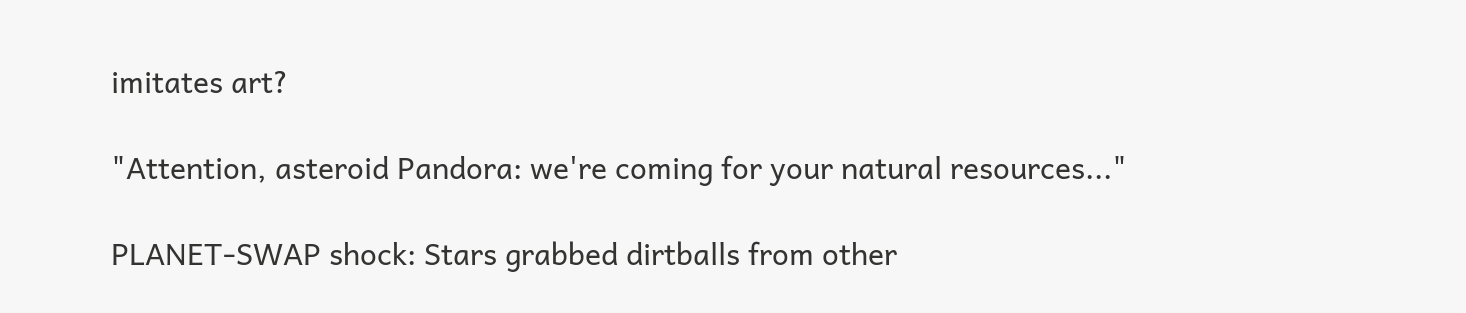imitates art?

"Attention, asteroid Pandora: we're coming for your natural resources..."

PLANET-SWAP shock: Stars grabbed dirtballs from other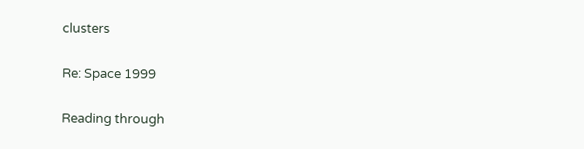clusters


Re: Space 1999


Reading through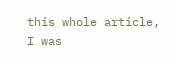this whole article, I was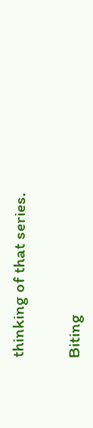thinking of that series.


Biting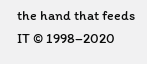the hand that feeds IT © 1998–2020